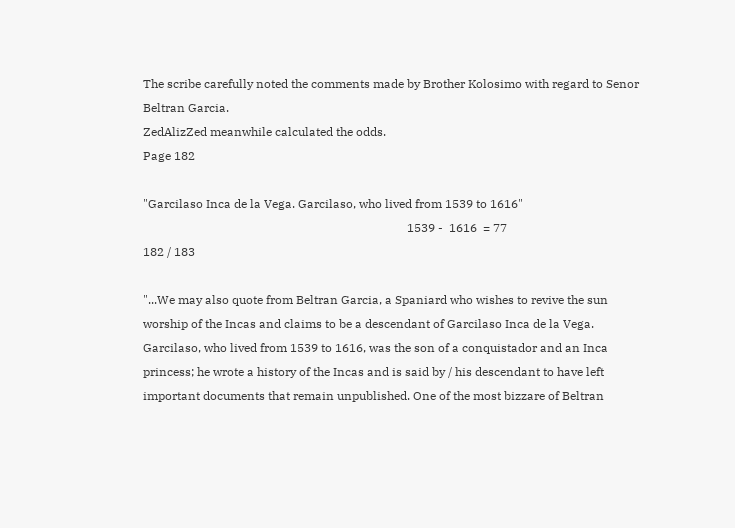The scribe carefully noted the comments made by Brother Kolosimo with regard to Senor Beltran Garcia.
ZedAlizZed meanwhile calculated the odds.
Page 182

"Garcilaso Inca de la Vega. Garcilaso, who lived from 1539 to 1616"
                                                                                        1539 -  1616  = 77
182 / 183

"...We may also quote from Beltran Garcia, a Spaniard who wishes to revive the sun worship of the Incas and claims to be a descendant of Garcilaso Inca de la Vega. Garcilaso, who lived from 1539 to 1616, was the son of a conquistador and an Inca princess; he wrote a history of the Incas and is said by / his descendant to have left important documents that remain unpublished. One of the most bizzare of Beltran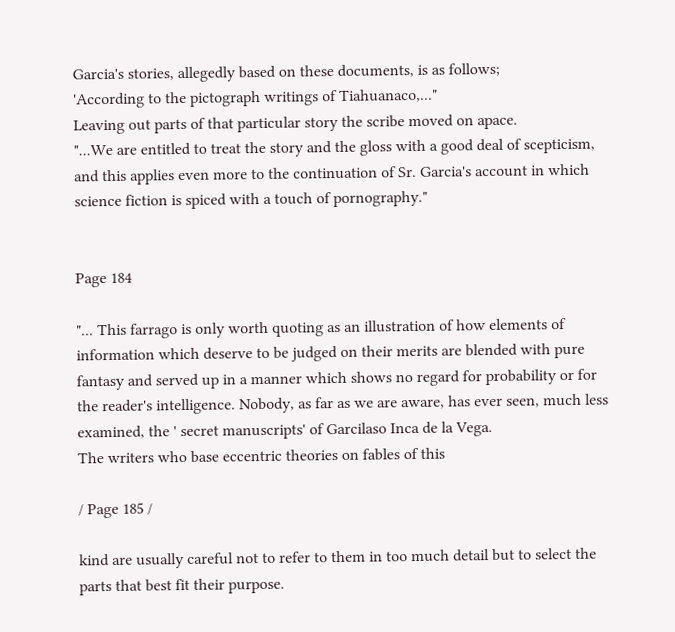Garcia's stories, allegedly based on these documents, is as follows;
'According to the pictograph writings of Tiahuanaco,..."
Leaving out parts of that particular story the scribe moved on apace.
"...We are entitled to treat the story and the gloss with a good deal of scepticism, and this applies even more to the continuation of Sr. Garcia's account in which science fiction is spiced with a touch of pornography."


Page 184

"... This farrago is only worth quoting as an illustration of how elements of information which deserve to be judged on their merits are blended with pure fantasy and served up in a manner which shows no regard for probability or for the reader's intelligence. Nobody, as far as we are aware, has ever seen, much less examined, the ' secret manuscripts' of Garcilaso Inca de la Vega.
The writers who base eccentric theories on fables of this

/ Page 185 /

kind are usually careful not to refer to them in too much detail but to select the parts that best fit their purpose.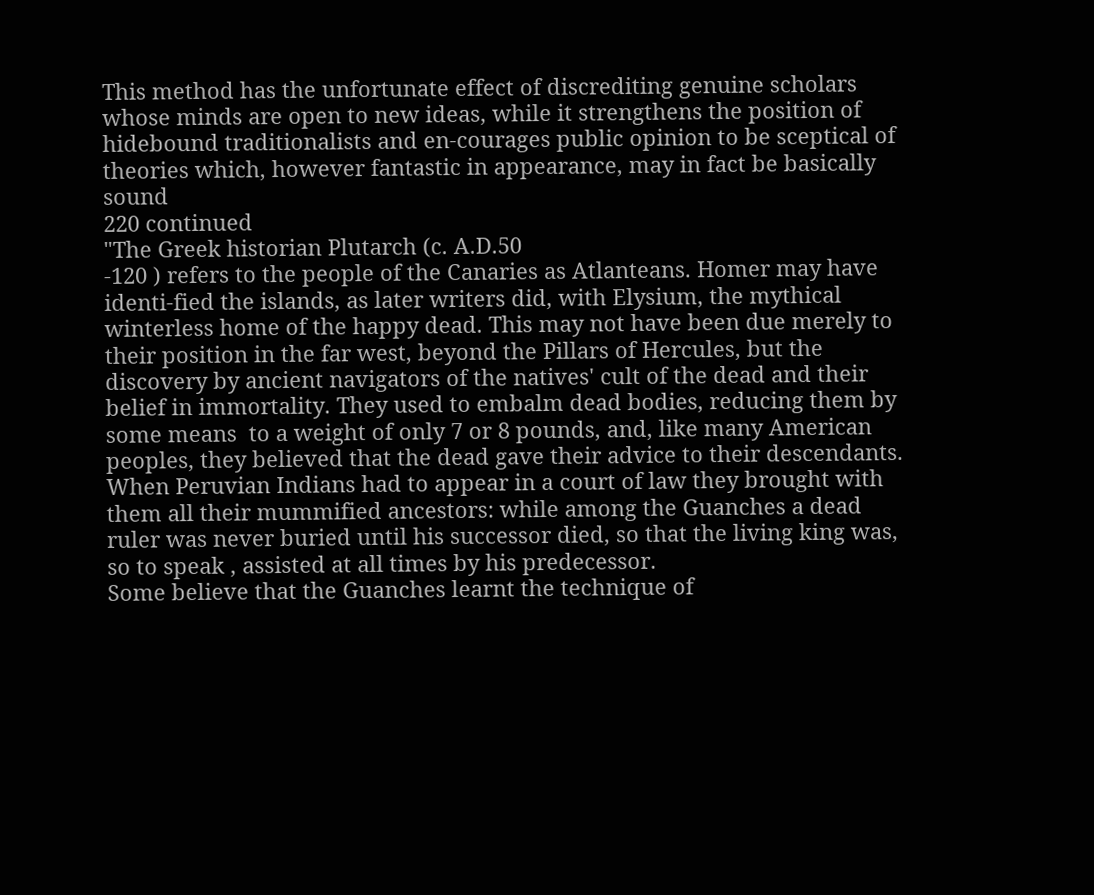This method has the unfortunate effect of discrediting genuine scholars whose minds are open to new ideas, while it strengthens the position of hidebound traditionalists and en-courages public opinion to be sceptical of theories which, however fantastic in appearance, may in fact be basically sound
220 continued
"The Greek historian Plutarch (c. A.D.50
-120 ) refers to the people of the Canaries as Atlanteans. Homer may have identi-fied the islands, as later writers did, with Elysium, the mythical winterless home of the happy dead. This may not have been due merely to their position in the far west, beyond the Pillars of Hercules, but the discovery by ancient navigators of the natives' cult of the dead and their belief in immortality. They used to embalm dead bodies, reducing them by some means  to a weight of only 7 or 8 pounds, and, like many American peoples, they believed that the dead gave their advice to their descendants. When Peruvian Indians had to appear in a court of law they brought with them all their mummified ancestors: while among the Guanches a dead ruler was never buried until his successor died, so that the living king was, so to speak , assisted at all times by his predecessor.
Some believe that the Guanches learnt the technique of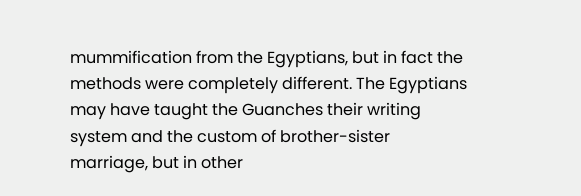mummification from the Egyptians, but in fact the methods were completely different. The Egyptians may have taught the Guanches their writing system and the custom of brother-sister marriage, but in other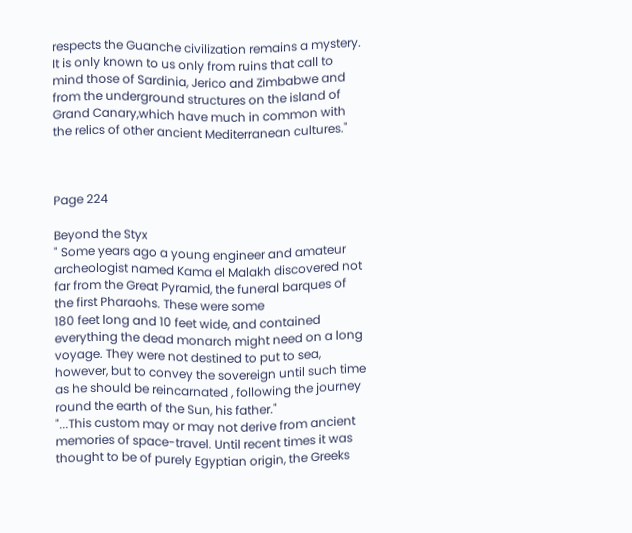respects the Guanche civilization remains a mystery. It is only known to us only from ruins that call to mind those of Sardinia, Jerico and Zimbabwe and from the underground structures on the island of Grand Canary,which have much in common with the relics of other ancient Mediterranean cultures."



Page 224

Beyond the Styx
" Some years ago a young engineer and amateur archeologist named Kama el Malakh discovered not far from the Great Pyramid, the funeral barques of the first Pharaohs. These were some
180 feet long and 10 feet wide, and contained everything the dead monarch might need on a long voyage. They were not destined to put to sea, however, but to convey the sovereign until such time as he should be reincarnated , following the journey round the earth of the Sun, his father."
"...This custom may or may not derive from ancient memories of space-travel. Until recent times it was thought to be of purely Egyptian origin, the Greeks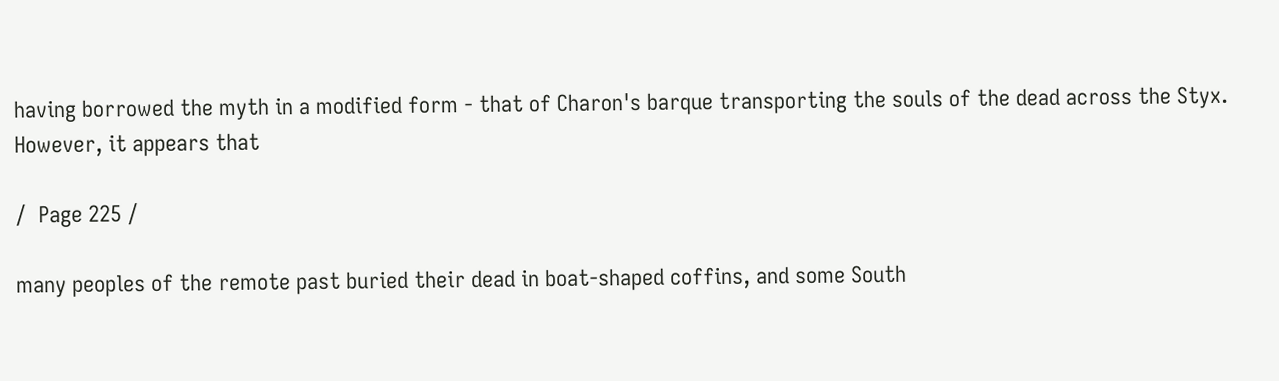having borrowed the myth in a modified form - that of Charon's barque transporting the souls of the dead across the Styx. However, it appears that

/  Page 225 /

many peoples of the remote past buried their dead in boat-shaped coffins, and some South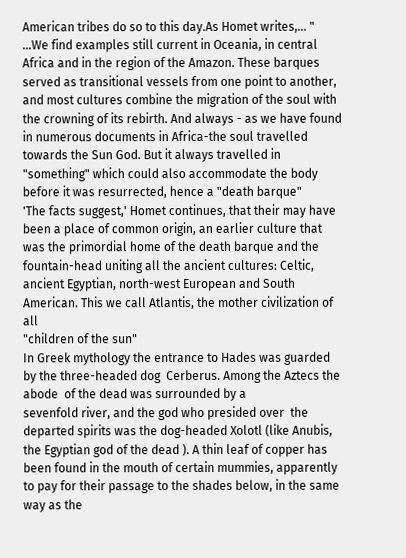American tribes do so to this day.As Homet writes,... "
...We find examples still current in Oceania, in central Africa and in the region of the Amazon. These barques served as transitional vessels from one point to another, and most cultures combine the migration of the soul with the crowning of its rebirth. And always - as we have found in numerous documents in Africa-the soul travelled towards the Sun God. But it always travelled in "something" which could also accommodate the body before it was resurrected, hence a "death barque"
'The facts suggest,' Homet continues, that their may have been a place of common origin, an earlier culture that was the primordial home of the death barque and the fountain-head uniting all the ancient cultures: Celtic, ancient Egyptian, north-west European and South American. This we call Atlantis, the mother civilization of all
"children of the sun"
In Greek mythology the entrance to Hades was guarded by the three-headed dog  Cerberus. Among the Aztecs the abode  of the dead was surrounded by a
sevenfold river, and the god who presided over  the departed spirits was the dog-headed Xolotl (like Anubis, the Egyptian god of the dead ). A thin leaf of copper has been found in the mouth of certain mummies, apparently to pay for their passage to the shades below, in the same way as the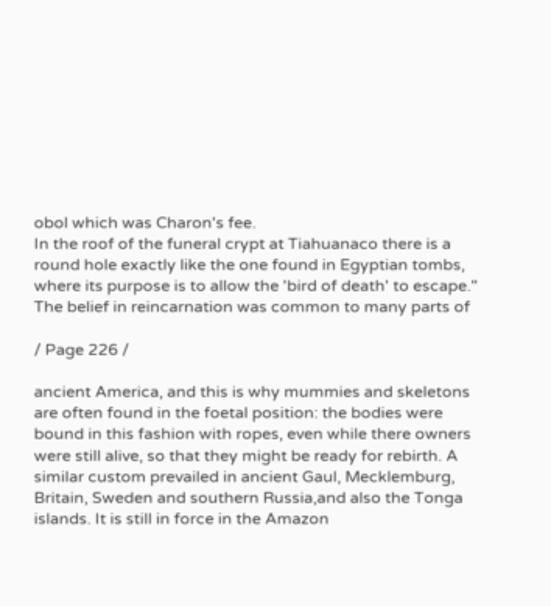obol which was Charon's fee.
In the roof of the funeral crypt at Tiahuanaco there is a round hole exactly like the one found in Egyptian tombs, where its purpose is to allow the 'bird of death' to escape."
The belief in reincarnation was common to many parts of

/ Page 226 /

ancient America, and this is why mummies and skeletons are often found in the foetal position: the bodies were bound in this fashion with ropes, even while there owners were still alive, so that they might be ready for rebirth. A similar custom prevailed in ancient Gaul, Mecklemburg, Britain, Sweden and southern Russia,and also the Tonga islands. It is still in force in the Amazon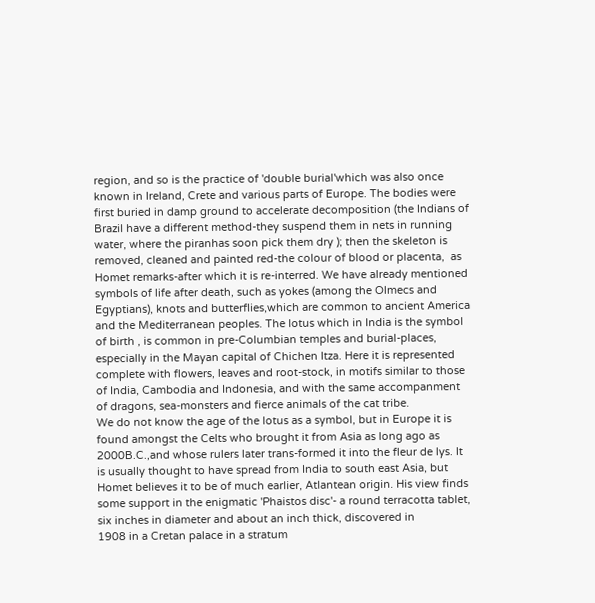region, and so is the practice of 'double burial'which was also once known in Ireland, Crete and various parts of Europe. The bodies were first buried in damp ground to accelerate decomposition (the Indians of Brazil have a different method-they suspend them in nets in running water, where the piranhas soon pick them dry ); then the skeleton is removed, cleaned and painted red-the colour of blood or placenta,  as Homet remarks-after which it is re-interred. We have already mentioned symbols of life after death, such as yokes (among the Olmecs and Egyptians), knots and butterflies,which are common to ancient America and the Mediterranean peoples. The lotus which in India is the symbol of birth , is common in pre-Columbian temples and burial-places, especially in the Mayan capital of Chichen Itza. Here it is represented complete with flowers, leaves and root-stock, in motifs similar to those of India, Cambodia and Indonesia, and with the same accompanment of dragons, sea-monsters and fierce animals of the cat tribe.
We do not know the age of the lotus as a symbol, but in Europe it is found amongst the Celts who brought it from Asia as long ago as 2000B.C.,and whose rulers later trans-formed it into the fleur de lys. It is usually thought to have spread from India to south east Asia, but Homet believes it to be of much earlier, Atlantean origin. His view finds some support in the enigmatic 'Phaistos disc'- a round terracotta tablet, six inches in diameter and about an inch thick, discovered in
1908 in a Cretan palace in a stratum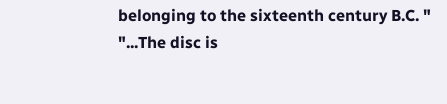belonging to the sixteenth century B.C. "
"...The disc is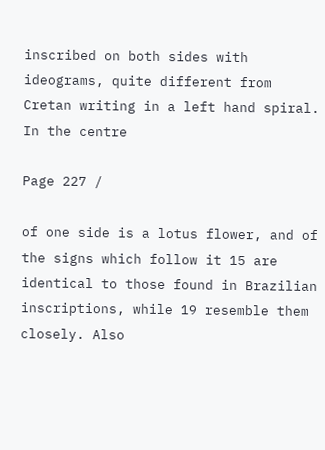inscribed on both sides with ideograms, quite different from Cretan writing in a left hand spiral.
In the centre

Page 227 /

of one side is a lotus flower, and of the signs which follow it 15 are identical to those found in Brazilian inscriptions, while 19 resemble them closely. Also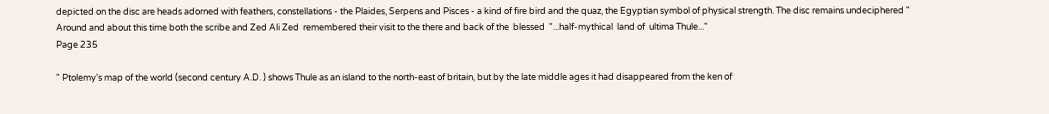depicted on the disc are heads adorned with feathers, constellations - the Plaides, Serpens and Pisces - a kind of fire bird and the quaz, the Egyptian symbol of physical strength. The disc remains undeciphered "
Around and about this time both the scribe and Zed Ali Zed  remembered their visit to the there and back of the  blessed  "...half-mythical  land of  ultima Thule..."
Page 235

" Ptolemy's map of the world (second century A.D. ) shows Thule as an island to the north-east of britain, but by the late middle ages it had disappeared from the ken of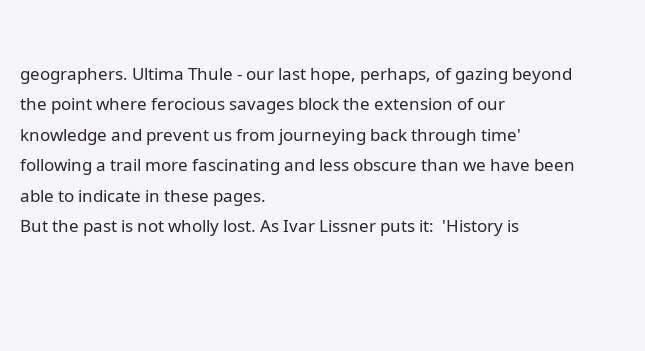geographers. Ultima Thule - our last hope, perhaps, of gazing beyond the point where ferocious savages block the extension of our knowledge and prevent us from journeying back through time' following a trail more fascinating and less obscure than we have been able to indicate in these pages.
But the past is not wholly lost. As Ivar Lissner puts it:  'History is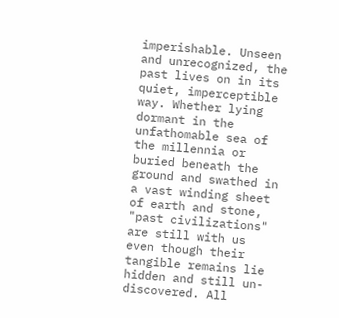imperishable. Unseen and unrecognized, the past lives on in its quiet, imperceptible way. Whether lying dormant in the unfathomable sea of the millennia or buried beneath the ground and swathed in a vast winding sheet of earth and stone, "past civilizations" are still with us even though their tangible remains lie hidden and still un-discovered. All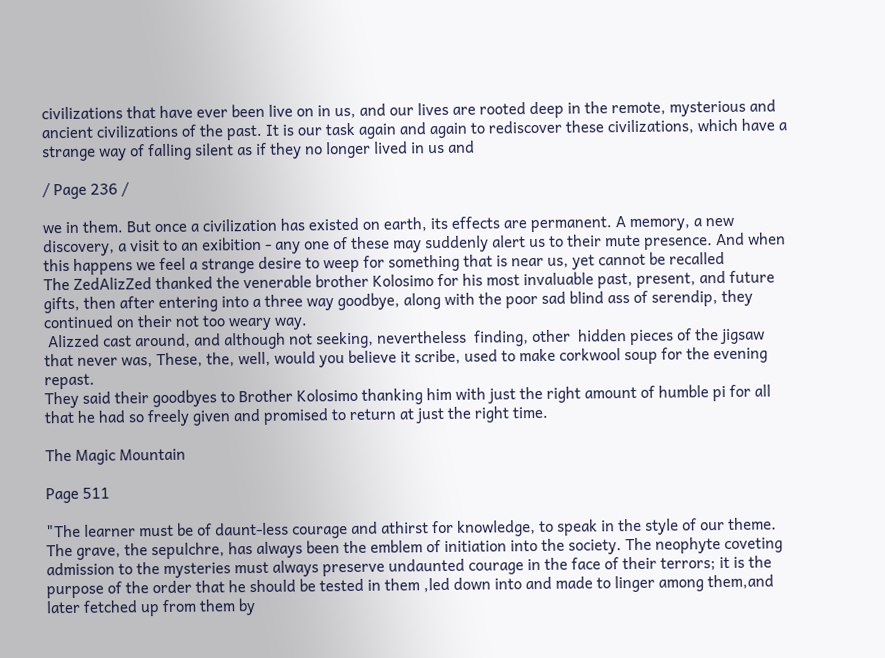civilizations that have ever been live on in us, and our lives are rooted deep in the remote, mysterious and ancient civilizations of the past. It is our task again and again to rediscover these civilizations, which have a strange way of falling silent as if they no longer lived in us and

/ Page 236 /

we in them. But once a civilization has existed on earth, its effects are permanent. A memory, a new discovery, a visit to an exibition - any one of these may suddenly alert us to their mute presence. And when this happens we feel a strange desire to weep for something that is near us, yet cannot be recalled
The ZedAlizZed thanked the venerable brother Kolosimo for his most invaluable past, present, and future gifts, then after entering into a three way goodbye, along with the poor sad blind ass of serendip, they continued on their not too weary way.
 Alizzed cast around, and although not seeking, nevertheless  finding, other  hidden pieces of the jigsaw that never was, These, the, well, would you believe it scribe, used to make corkwool soup for the evening repast.
They said their goodbyes to Brother Kolosimo thanking him with just the right amount of humble pi for all that he had so freely given and promised to return at just the right time.

The Magic Mountain

Page 511

"The learner must be of daunt-less courage and athirst for knowledge, to speak in the style of our theme.
The grave, the sepulchre, has always been the emblem of initiation into the society. The neophyte coveting admission to the mysteries must always preserve undaunted courage in the face of their terrors; it is the purpose of the order that he should be tested in them ,led down into and made to linger among them,and later fetched up from them by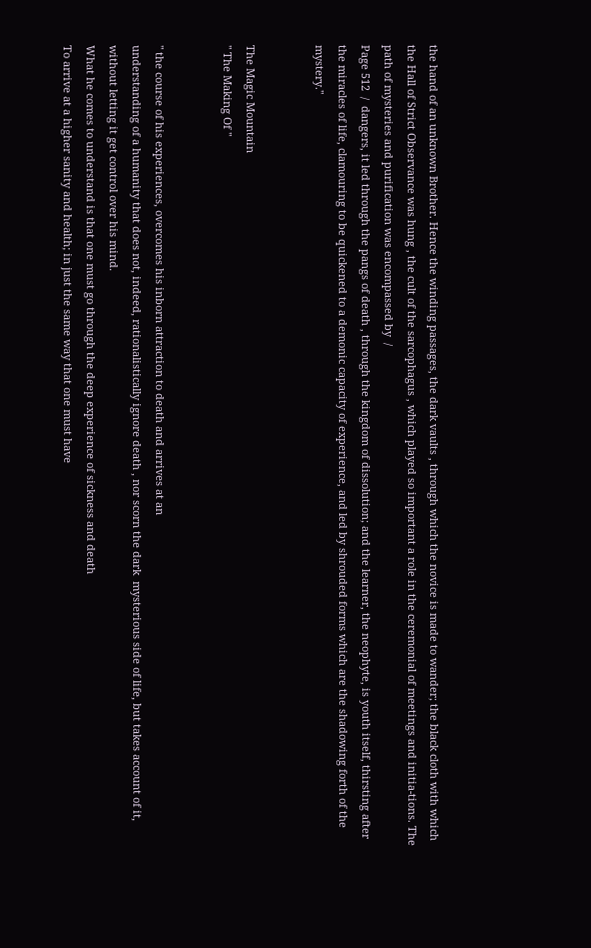the hand of an unknown Brother. Hence the winding passages, the dark vaults , through which the novice is made to wander; the black cloth with which the Hall of Strict Observance was hung , the cult of the sarcophagus , which played so important a role in the ceremonial of meetings and initia-tions. The path of mysteries and purification was encompassed by  /
Page 512  /  dangers, it led through the pangs of death , through the kingdom of dissolution; and the learner, the neophyte, is youth itself, thirsting after the miracles of life, clamouring to be quickened to a demonic capacity of experience, and led by shrouded forms which are the shadowing forth of the mystery."


The Magic Mountain
" The Making Of "


" the course of his experiences, overcomes his inborn attraction to death and arrives at an
understanding of a humanity that does not, indeed, rationalistically ignore death , nor scorn the dark  mysterious side of life, but takes account of it, without letting it get control over his mind.
What he comes to understand is that one must go through the deep experience of sickness and death
To arrive at a higher sanity and health; in just the same way that one must have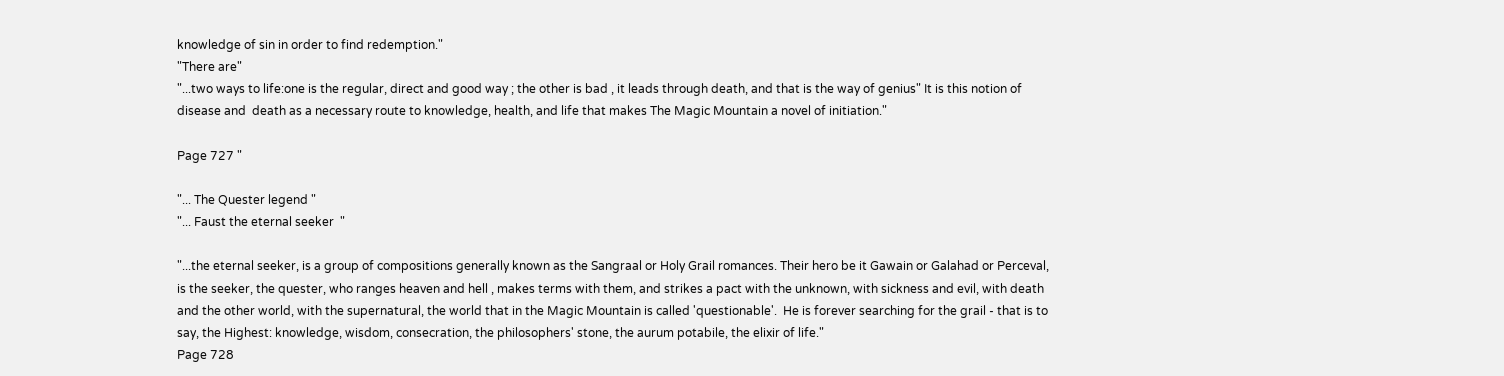knowledge of sin in order to find redemption."
"There are"
"...two ways to life:one is the regular, direct and good way ; the other is bad , it leads through death, and that is the way of genius" It is this notion of disease and  death as a necessary route to knowledge, health, and life that makes The Magic Mountain a novel of initiation."

Page 727 "

"... The Quester legend "
"... Faust the eternal seeker  "

"...the eternal seeker, is a group of compositions generally known as the Sangraal or Holy Grail romances. Their hero be it Gawain or Galahad or Perceval, is the seeker, the quester, who ranges heaven and hell , makes terms with them, and strikes a pact with the unknown, with sickness and evil, with death and the other world, with the supernatural, the world that in the Magic Mountain is called 'questionable'.  He is forever searching for the grail - that is to say, the Highest: knowledge, wisdom, consecration, the philosophers' stone, the aurum potabile, the elixir of life."
Page 728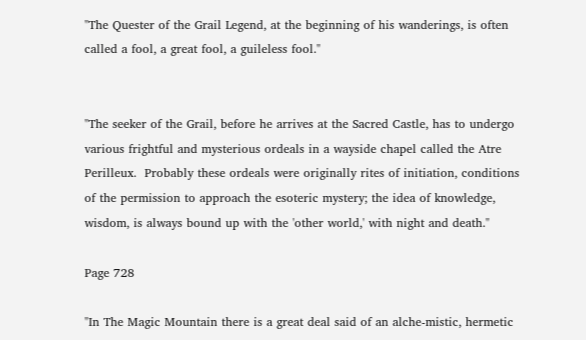"The Quester of the Grail Legend, at the beginning of his wanderings, is often called a fool, a great fool, a guileless fool."


"The seeker of the Grail, before he arrives at the Sacred Castle, has to undergo various frightful and mysterious ordeals in a wayside chapel called the Atre Perilleux.  Probably these ordeals were originally rites of initiation, conditions of the permission to approach the esoteric mystery; the idea of knowledge, wisdom, is always bound up with the 'other world,' with night and death."

Page 728

"In The Magic Mountain there is a great deal said of an alche-mistic, hermetic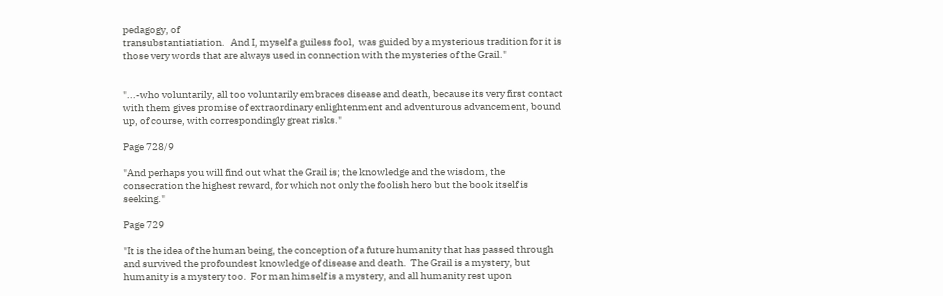pedagogy, of
transubstantiatiation.   And I, myself a guiless fool,  was guided by a mysterious tradition for it is those very words that are always used in connection with the mysteries of the Grail."


"...-who voluntarily, all too voluntarily embraces disease and death, because its very first contact with them gives promise of extraordinary enlightenment and adventurous advancement, bound up, of course, with correspondingly great risks."

Page 728/9

"And perhaps you will find out what the Grail is; the knowledge and the wisdom, the consecration the highest reward, for which not only the foolish hero but the book itself is seeking."

Page 729

"It is the idea of the human being, the conception of a future humanity that has passed through and survived the profoundest knowledge of disease and death.  The Grail is a mystery, but humanity is a mystery too.  For man himself is a mystery, and all humanity rest upon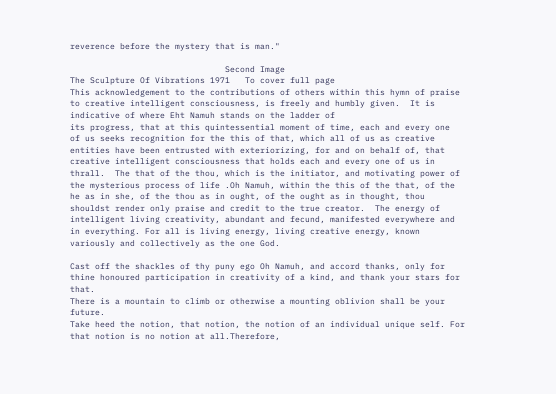reverence before the mystery that is man."

                               Second Image
The Sculpture Of Vibrations 1971   To cover full page
This acknowledgement to the contributions of others within this hymn of praise to creative intelligent consciousness, is freely and humbly given.  It is indicative of where Eht Namuh stands on the ladder of
its progress, that at this quintessential moment of time, each and every one  of us seeks recognition for the this of that, which all of us as creative entities have been entrusted with exteriorizing, for and on behalf of, that creative intelligent consciousness that holds each and every one of us in thrall.  The that of the thou, which is the initiator, and motivating power of the mysterious process of life .Oh Namuh, within the this of the that, of the he as in she, of the thou as in ought, of the ought as in thought, thou shouldst render only praise and credit to the true creator.  The energy of intelligent living creativity, abundant and fecund, manifested everywhere and in everything. For all is living energy, living creative energy, known variously and collectively as the one God.

Cast off the shackles of thy puny ego Oh Namuh, and accord thanks, only for thine honoured participation in creativity of a kind, and thank your stars for that.
There is a mountain to climb or otherwise a mounting oblivion shall be your future.
Take heed the notion, that notion, the notion of an individual unique self. For that notion is no notion at all.Therefore,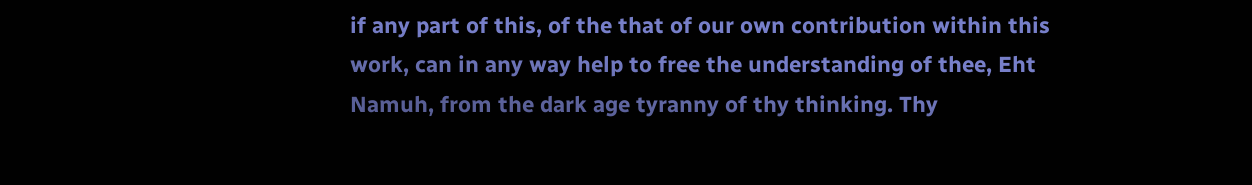if any part of this, of the that of our own contribution within this work, can in any way help to free the understanding of thee, Eht Namuh, from the dark age tyranny of thy thinking. Thy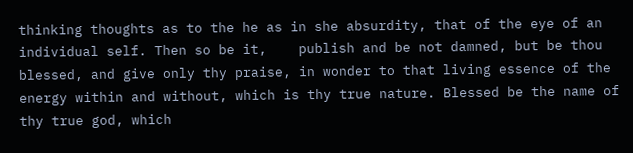thinking thoughts as to the he as in she absurdity, that of the eye of an individual self. Then so be it,    publish and be not damned, but be thou blessed, and give only thy praise, in wonder to that living essence of the energy within and without, which is thy true nature. Blessed be the name of thy true god, which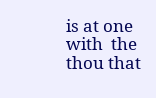is at one with  the thou that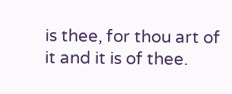is thee, for thou art of it and it is of thee.